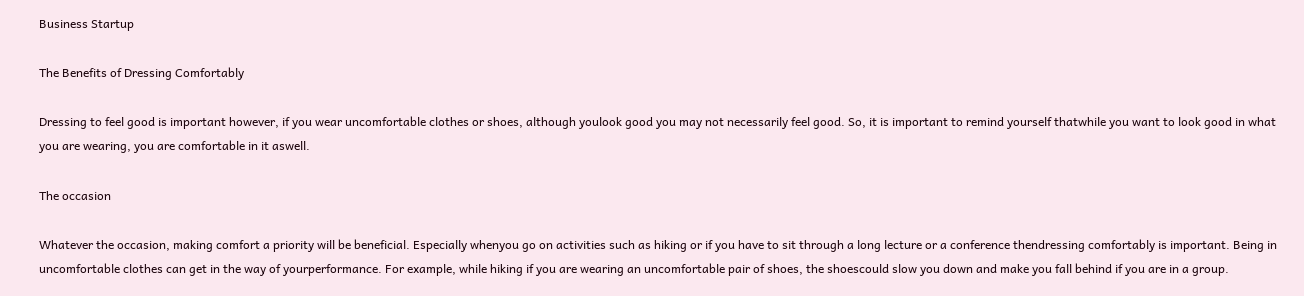Business Startup

The Benefits of Dressing Comfortably

Dressing to feel good is important however, if you wear uncomfortable clothes or shoes, although youlook good you may not necessarily feel good. So, it is important to remind yourself thatwhile you want to look good in what you are wearing, you are comfortable in it aswell.

The occasion

Whatever the occasion, making comfort a priority will be beneficial. Especially whenyou go on activities such as hiking or if you have to sit through a long lecture or a conference thendressing comfortably is important. Being in uncomfortable clothes can get in the way of yourperformance. For example, while hiking if you are wearing an uncomfortable pair of shoes, the shoescould slow you down and make you fall behind if you are in a group.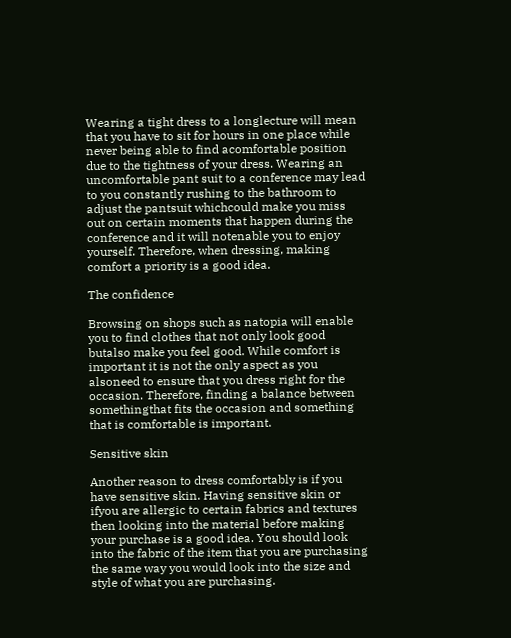Wearing a tight dress to a longlecture will mean that you have to sit for hours in one place while never being able to find acomfortable position due to the tightness of your dress. Wearing an uncomfortable pant suit to a conference may lead to you constantly rushing to the bathroom to adjust the pantsuit whichcould make you miss out on certain moments that happen during the conference and it will notenable you to enjoy yourself. Therefore, when dressing, making comfort a priority is a good idea.

The confidence

Browsing on shops such as natopia will enable you to find clothes that not only look good butalso make you feel good. While comfort is important it is not the only aspect as you alsoneed to ensure that you dress right for the occasion. Therefore, finding a balance between somethingthat fits the occasion and something that is comfortable is important.

Sensitive skin

Another reason to dress comfortably is if you have sensitive skin. Having sensitive skin or ifyou are allergic to certain fabrics and textures then looking into the material before making your purchase is a good idea. You should look into the fabric of the item that you are purchasing the same way you would look into the size and style of what you are purchasing.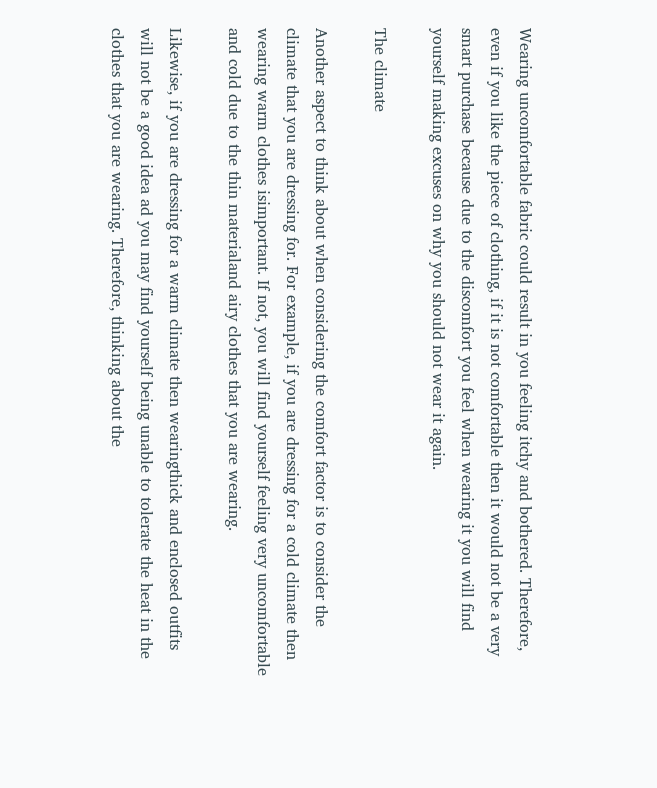Wearing uncomfortable fabric could result in you feeling itchy and bothered. Therefore, even if you like the piece of clothing, if it is not comfortable then it would not be a very smart purchase because due to the discomfort you feel when wearing it you will find yourself making excuses on why you should not wear it again.

The climate

Another aspect to think about when considering the comfort factor is to consider the climate that you are dressing for. For example, if you are dressing for a cold climate then wearing warm clothes isimportant. If not, you will find yourself feeling very uncomfortable and cold due to the thin materialand airy clothes that you are wearing.

Likewise, if you are dressing for a warm climate then wearingthick and enclosed outfits will not be a good idea ad you may find yourself being unable to tolerate the heat in the clothes that you are wearing. Therefore, thinking about the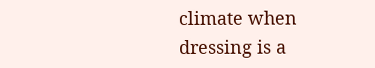climate when dressing is a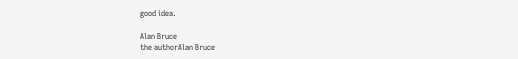good idea.

Alan Bruce
the authorAlan Bruce